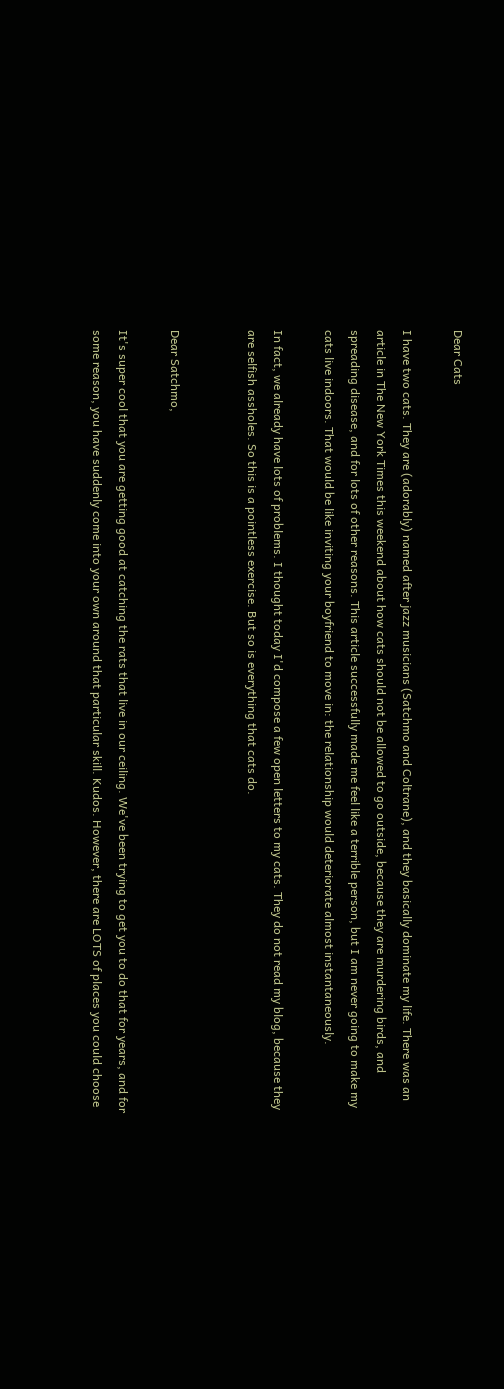Dear Cats

I have two cats. They are (adorably) named after jazz musicians (Satchmo and Coltrane), and they basically dominate my life. There was an article in The New York Times this weekend about how cats should not be allowed to go outside, because they are murdering birds, and spreading disease, and for lots of other reasons. This article successfully made me feel like a terrible person, but I am never going to make my cats live indoors. That would be like inviting your boyfriend to move in: the relationship would deteriorate almost instantaneously.

In fact, we already have lots of problems. I thought today I'd compose a few open letters to my cats. They do not read my blog, because they are selfish assholes. So this is a pointless exercise. But so is everything that cats do.


Dear Satchmo,

It's super cool that you are getting good at catching the rats that live in our ceiling. We've been trying to get you to do that for years, and for some reason, you have suddenly come into your own around that particular skill. Kudos. However, there are LOTS of places you could choose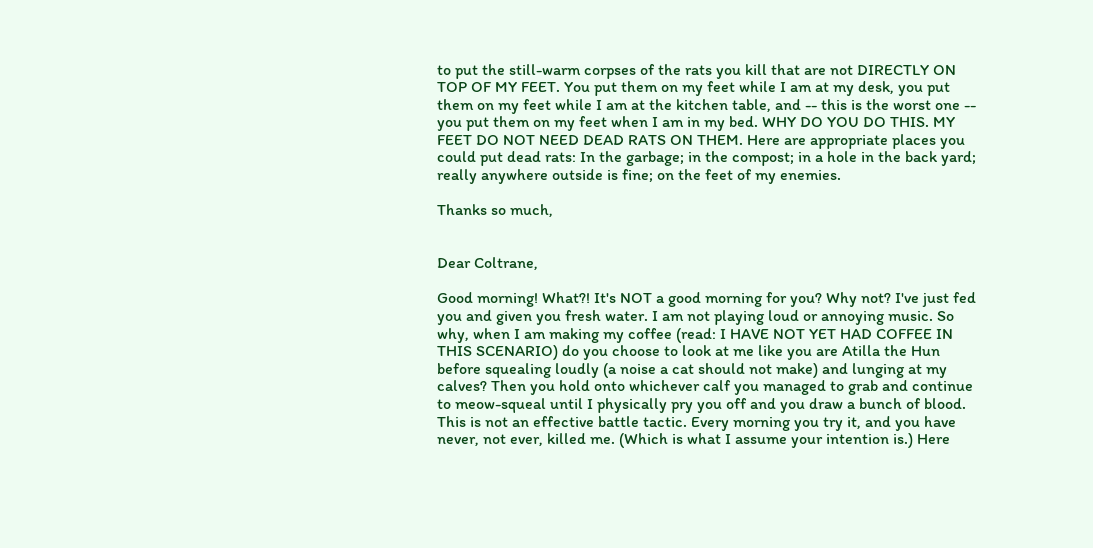to put the still-warm corpses of the rats you kill that are not DIRECTLY ON TOP OF MY FEET. You put them on my feet while I am at my desk, you put them on my feet while I am at the kitchen table, and -- this is the worst one -- you put them on my feet when I am in my bed. WHY DO YOU DO THIS. MY FEET DO NOT NEED DEAD RATS ON THEM. Here are appropriate places you could put dead rats: In the garbage; in the compost; in a hole in the back yard; really anywhere outside is fine; on the feet of my enemies.

Thanks so much,


Dear Coltrane,

Good morning! What?! It's NOT a good morning for you? Why not? I've just fed you and given you fresh water. I am not playing loud or annoying music. So why, when I am making my coffee (read: I HAVE NOT YET HAD COFFEE IN THIS SCENARIO) do you choose to look at me like you are Atilla the Hun before squealing loudly (a noise a cat should not make) and lunging at my calves? Then you hold onto whichever calf you managed to grab and continue to meow-squeal until I physically pry you off and you draw a bunch of blood. This is not an effective battle tactic. Every morning you try it, and you have never, not ever, killed me. (Which is what I assume your intention is.) Here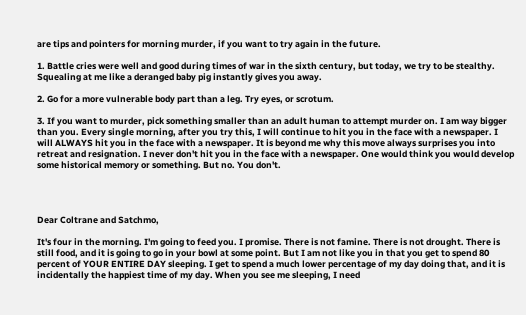are tips and pointers for morning murder, if you want to try again in the future.

1. Battle cries were well and good during times of war in the sixth century, but today, we try to be stealthy. Squealing at me like a deranged baby pig instantly gives you away.

2. Go for a more vulnerable body part than a leg. Try eyes, or scrotum.

3. If you want to murder, pick something smaller than an adult human to attempt murder on. I am way bigger than you. Every single morning, after you try this, I will continue to hit you in the face with a newspaper. I will ALWAYS hit you in the face with a newspaper. It is beyond me why this move always surprises you into retreat and resignation. I never don't hit you in the face with a newspaper. One would think you would develop some historical memory or something. But no. You don't.




Dear Coltrane and Satchmo,

It's four in the morning. I'm going to feed you. I promise. There is not famine. There is not drought. There is still food, and it is going to go in your bowl at some point. But I am not like you in that you get to spend 80 percent of YOUR ENTIRE DAY sleeping. I get to spend a much lower percentage of my day doing that, and it is incidentally the happiest time of my day. When you see me sleeping, I need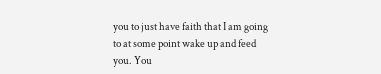you to just have faith that I am going to at some point wake up and feed you. You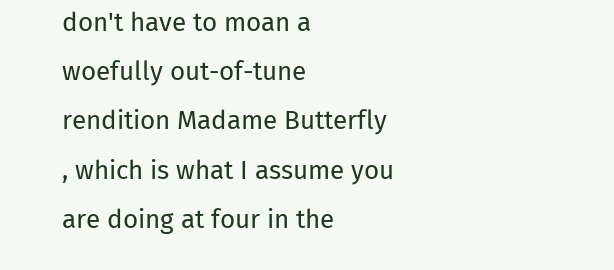don't have to moan a woefully out-of-tune rendition Madame Butterfly , which is what I assume you are doing at four in the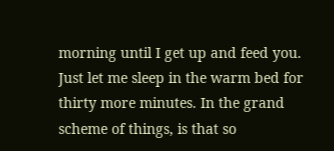morning until I get up and feed you. Just let me sleep in the warm bed for thirty more minutes. In the grand scheme of things, is that so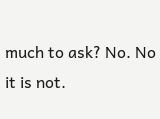much to ask? No. No it is not.